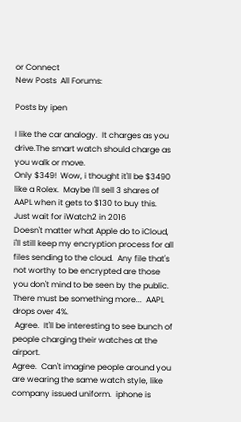or Connect
New Posts  All Forums:

Posts by ipen

I like the car analogy.  It charges as you drive.The smart watch should charge as you walk or move.
Only $349!  Wow, i thought it'll be $3490 like a Rolex.  Maybe I'll sell 3 shares of AAPL when it gets to $130 to buy this.
Just wait for iWatch2 in 2016
Doesn't matter what Apple do to iCloud, i'll still keep my encryption process for all files sending to the cloud.  Any file that's not worthy to be encrypted are those you don't mind to be seen by the public.
There must be something more...  AAPL drops over 4%.
 Agree.  It'll be interesting to see bunch of people charging their watches at the airport.
Agree.  Can't imagine people around you are wearing the same watch style, like company issued uniform.  iphone is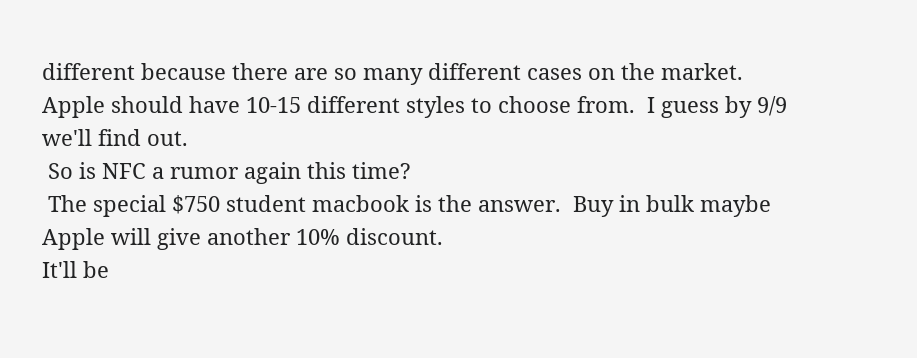different because there are so many different cases on the market.   Apple should have 10-15 different styles to choose from.  I guess by 9/9 we'll find out.
 So is NFC a rumor again this time?
 The special $750 student macbook is the answer.  Buy in bulk maybe Apple will give another 10% discount.
It'll be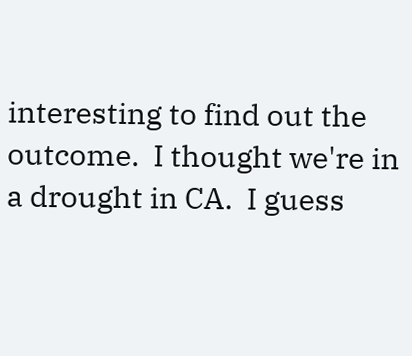interesting to find out the outcome.  I thought we're in a drought in CA.  I guess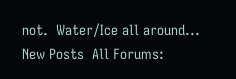not.  Water/Ice all around...
New Posts  All Forums: